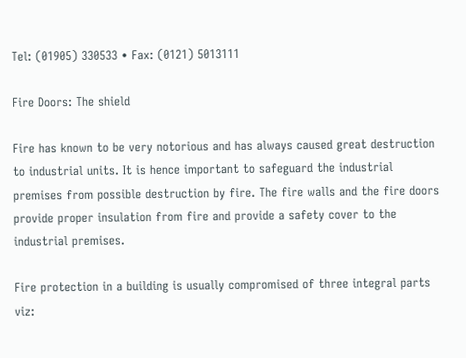Tel: (01905) 330533 • Fax: (0121) 5013111

Fire Doors: The shield

Fire has known to be very notorious and has always caused great destruction to industrial units. It is hence important to safeguard the industrial premises from possible destruction by fire. The fire walls and the fire doors provide proper insulation from fire and provide a safety cover to the industrial premises.

Fire protection in a building is usually compromised of three integral parts viz: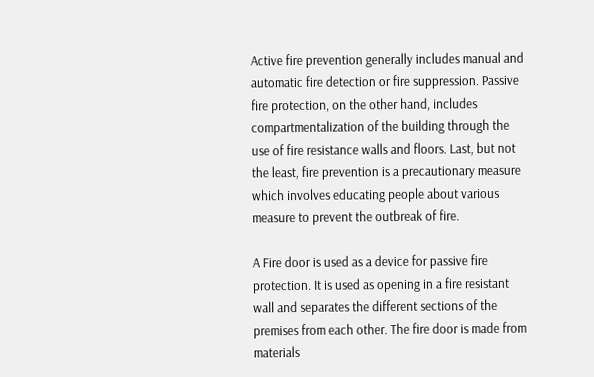Active fire prevention generally includes manual and automatic fire detection or fire suppression. Passive fire protection, on the other hand, includes compartmentalization of the building through the use of fire resistance walls and floors. Last, but not the least, fire prevention is a precautionary measure which involves educating people about various measure to prevent the outbreak of fire.

A Fire door is used as a device for passive fire protection. It is used as opening in a fire resistant wall and separates the different sections of the premises from each other. The fire door is made from materials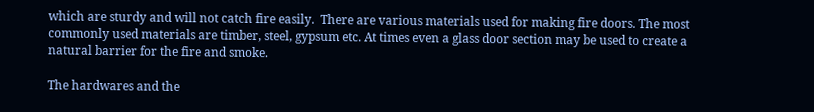which are sturdy and will not catch fire easily.  There are various materials used for making fire doors. The most commonly used materials are timber, steel, gypsum etc. At times even a glass door section may be used to create a natural barrier for the fire and smoke.

The hardwares and the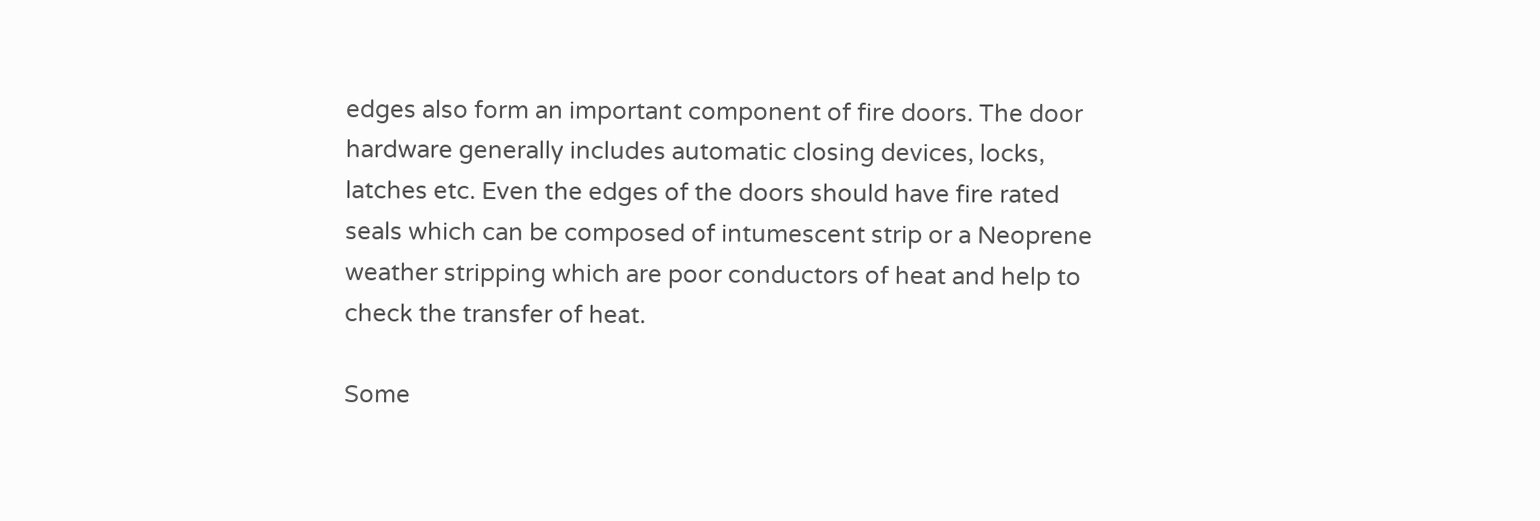edges also form an important component of fire doors. The door hardware generally includes automatic closing devices, locks, latches etc. Even the edges of the doors should have fire rated seals which can be composed of intumescent strip or a Neoprene weather stripping which are poor conductors of heat and help to check the transfer of heat.

Some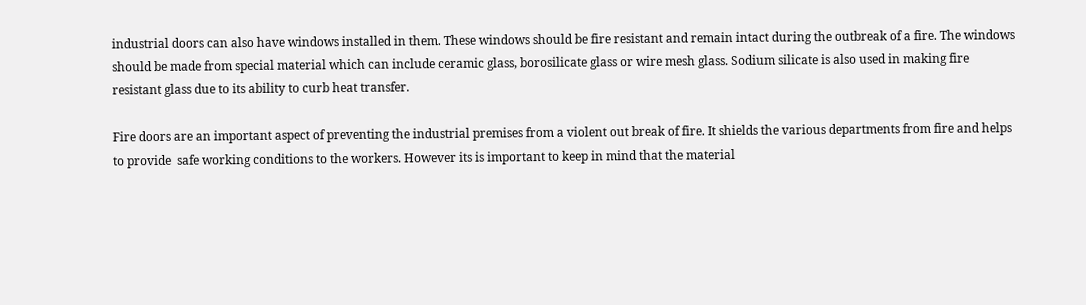industrial doors can also have windows installed in them. These windows should be fire resistant and remain intact during the outbreak of a fire. The windows should be made from special material which can include ceramic glass, borosilicate glass or wire mesh glass. Sodium silicate is also used in making fire resistant glass due to its ability to curb heat transfer.

Fire doors are an important aspect of preventing the industrial premises from a violent out break of fire. It shields the various departments from fire and helps to provide  safe working conditions to the workers. However its is important to keep in mind that the material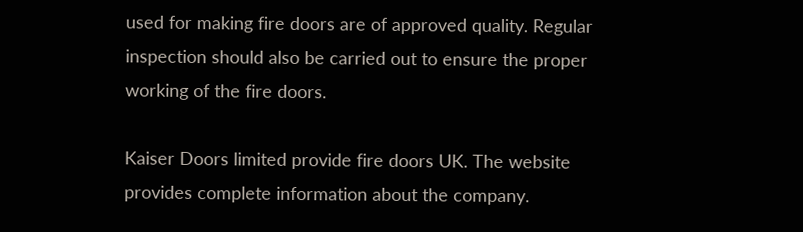used for making fire doors are of approved quality. Regular inspection should also be carried out to ensure the proper working of the fire doors.

Kaiser Doors limited provide fire doors UK. The website provides complete information about the company.